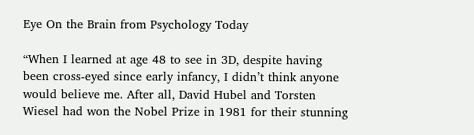Eye On the Brain from Psychology Today

“When I learned at age 48 to see in 3D, despite having been cross-eyed since early infancy, I didn’t think anyone would believe me. After all, David Hubel and Torsten Wiesel had won the Nobel Prize in 1981 for their stunning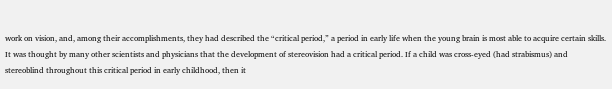work on vision, and, among their accomplishments, they had described the “critical period,” a period in early life when the young brain is most able to acquire certain skills. It was thought by many other scientists and physicians that the development of stereovision had a critical period. If a child was cross-eyed (had strabismus) and stereoblind throughout this critical period in early childhood, then it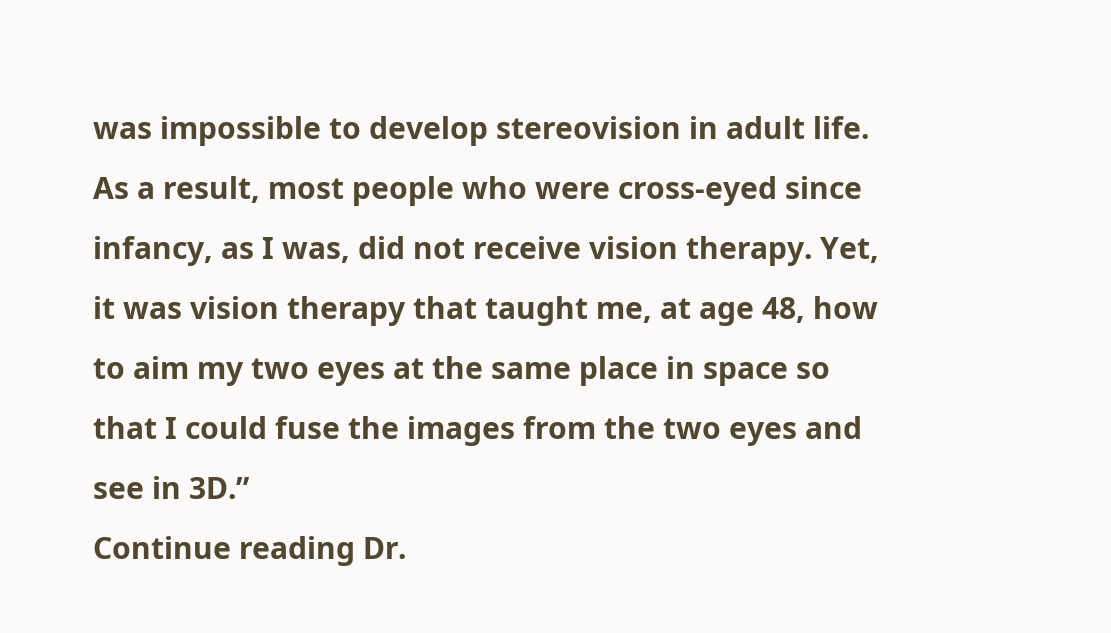was impossible to develop stereovision in adult life. As a result, most people who were cross-eyed since infancy, as I was, did not receive vision therapy. Yet, it was vision therapy that taught me, at age 48, how to aim my two eyes at the same place in space so that I could fuse the images from the two eyes and see in 3D.”
Continue reading Dr.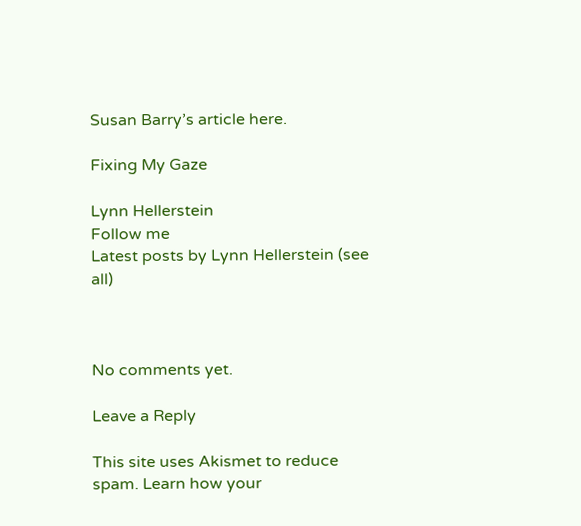Susan Barry’s article here.

Fixing My Gaze

Lynn Hellerstein
Follow me
Latest posts by Lynn Hellerstein (see all)



No comments yet.

Leave a Reply

This site uses Akismet to reduce spam. Learn how your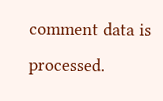comment data is processed.